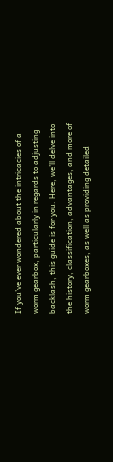If you’ve ever wondered about the intricacies of a worm gearbox, particularly in regards to adjusting backlash, this guide is for you. Here, we’ll delve into the history, classification, advantages, and more of worm gearboxes, as well as providing detailed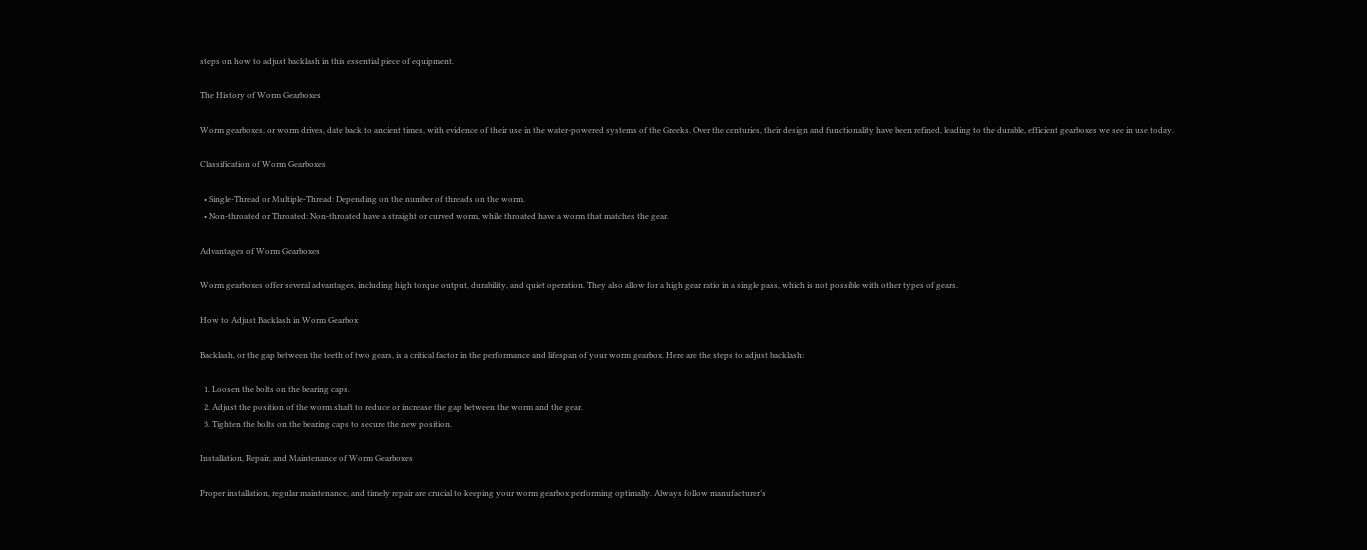steps on how to adjust backlash in this essential piece of equipment.

The History of Worm Gearboxes

Worm gearboxes, or worm drives, date back to ancient times, with evidence of their use in the water-powered systems of the Greeks. Over the centuries, their design and functionality have been refined, leading to the durable, efficient gearboxes we see in use today.

Classification of Worm Gearboxes

  • Single-Thread or Multiple-Thread: Depending on the number of threads on the worm.
  • Non-throated or Throated: Non-throated have a straight or curved worm, while throated have a worm that matches the gear.

Advantages of Worm Gearboxes

Worm gearboxes offer several advantages, including high torque output, durability, and quiet operation. They also allow for a high gear ratio in a single pass, which is not possible with other types of gears.

How to Adjust Backlash in Worm Gearbox

Backlash, or the gap between the teeth of two gears, is a critical factor in the performance and lifespan of your worm gearbox. Here are the steps to adjust backlash:

  1. Loosen the bolts on the bearing caps.
  2. Adjust the position of the worm shaft to reduce or increase the gap between the worm and the gear.
  3. Tighten the bolts on the bearing caps to secure the new position.

Installation, Repair, and Maintenance of Worm Gearboxes

Proper installation, regular maintenance, and timely repair are crucial to keeping your worm gearbox performing optimally. Always follow manufacturer’s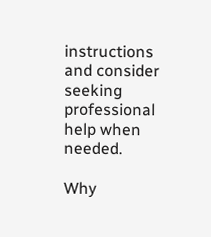instructions and consider seeking professional help when needed.

Why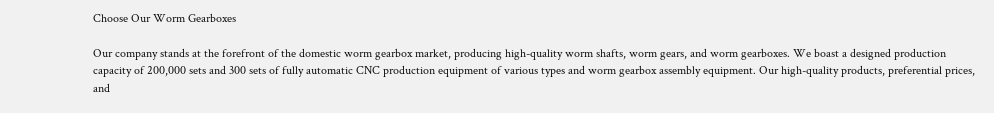Choose Our Worm Gearboxes

Our company stands at the forefront of the domestic worm gearbox market, producing high-quality worm shafts, worm gears, and worm gearboxes. We boast a designed production capacity of 200,000 sets and 300 sets of fully automatic CNC production equipment of various types and worm gearbox assembly equipment. Our high-quality products, preferential prices, and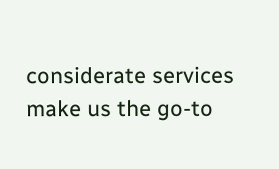considerate services make us the go-to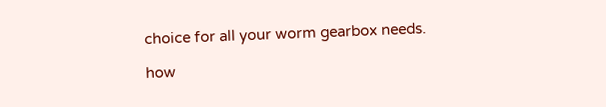choice for all your worm gearbox needs.

how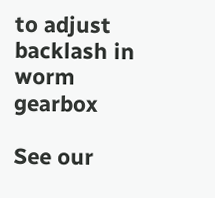to adjust backlash in worm gearbox

See our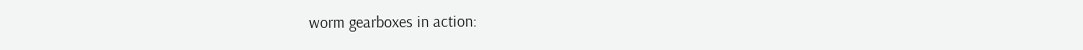worm gearboxes in action: